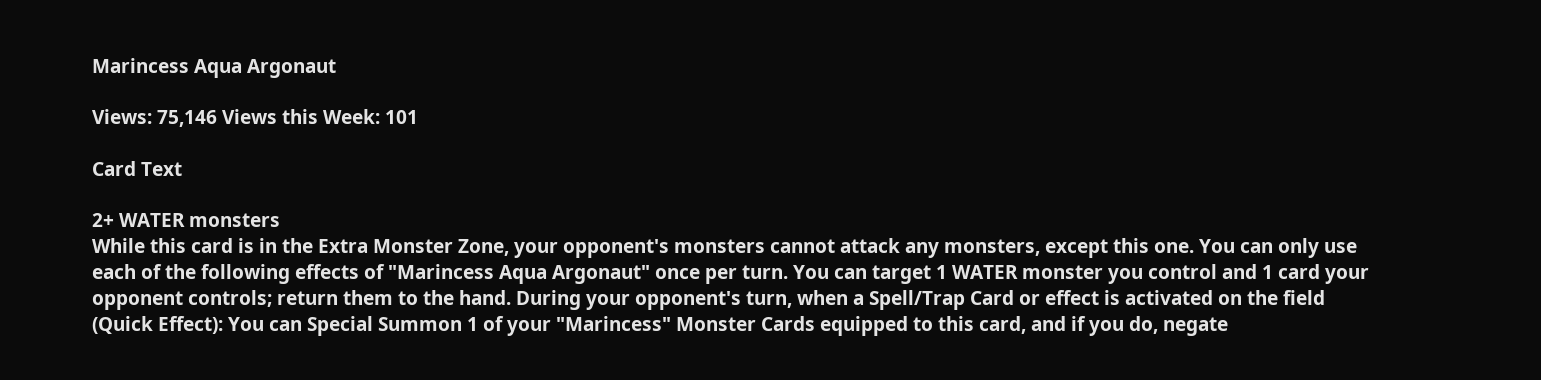Marincess Aqua Argonaut

Views: 75,146 Views this Week: 101

Card Text

2+ WATER monsters
While this card is in the Extra Monster Zone, your opponent's monsters cannot attack any monsters, except this one. You can only use each of the following effects of "Marincess Aqua Argonaut" once per turn. You can target 1 WATER monster you control and 1 card your opponent controls; return them to the hand. During your opponent's turn, when a Spell/Trap Card or effect is activated on the field (Quick Effect): You can Special Summon 1 of your "Marincess" Monster Cards equipped to this card, and if you do, negate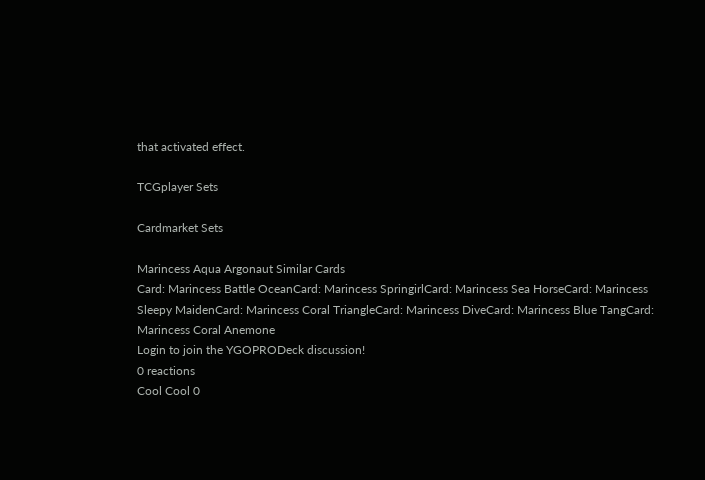that activated effect.

TCGplayer Sets

Cardmarket Sets

Marincess Aqua Argonaut Similar Cards
Card: Marincess Battle OceanCard: Marincess SpringirlCard: Marincess Sea HorseCard: Marincess Sleepy MaidenCard: Marincess Coral TriangleCard: Marincess DiveCard: Marincess Blue TangCard: Marincess Coral Anemone
Login to join the YGOPRODeck discussion!
0 reactions
Cool Cool 0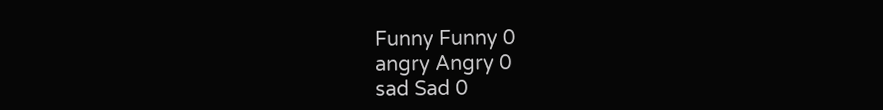Funny Funny 0
angry Angry 0
sad Sad 0